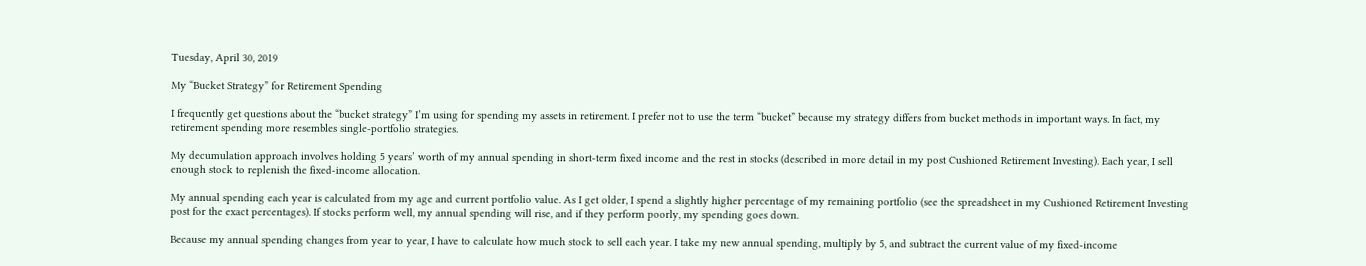Tuesday, April 30, 2019

My “Bucket Strategy” for Retirement Spending

I frequently get questions about the “bucket strategy” I’m using for spending my assets in retirement. I prefer not to use the term “bucket” because my strategy differs from bucket methods in important ways. In fact, my retirement spending more resembles single-portfolio strategies.

My decumulation approach involves holding 5 years’ worth of my annual spending in short-term fixed income and the rest in stocks (described in more detail in my post Cushioned Retirement Investing). Each year, I sell enough stock to replenish the fixed-income allocation.

My annual spending each year is calculated from my age and current portfolio value. As I get older, I spend a slightly higher percentage of my remaining portfolio (see the spreadsheet in my Cushioned Retirement Investing post for the exact percentages). If stocks perform well, my annual spending will rise, and if they perform poorly, my spending goes down.

Because my annual spending changes from year to year, I have to calculate how much stock to sell each year. I take my new annual spending, multiply by 5, and subtract the current value of my fixed-income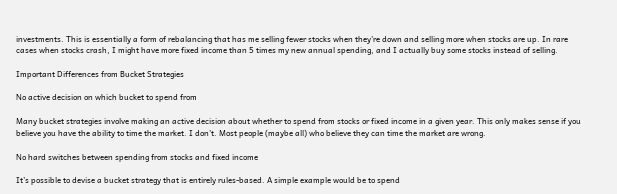investments. This is essentially a form of rebalancing that has me selling fewer stocks when they’re down and selling more when stocks are up. In rare cases when stocks crash, I might have more fixed income than 5 times my new annual spending, and I actually buy some stocks instead of selling.

Important Differences from Bucket Strategies

No active decision on which bucket to spend from

Many bucket strategies involve making an active decision about whether to spend from stocks or fixed income in a given year. This only makes sense if you believe you have the ability to time the market. I don’t. Most people (maybe all) who believe they can time the market are wrong.

No hard switches between spending from stocks and fixed income

It’s possible to devise a bucket strategy that is entirely rules-based. A simple example would be to spend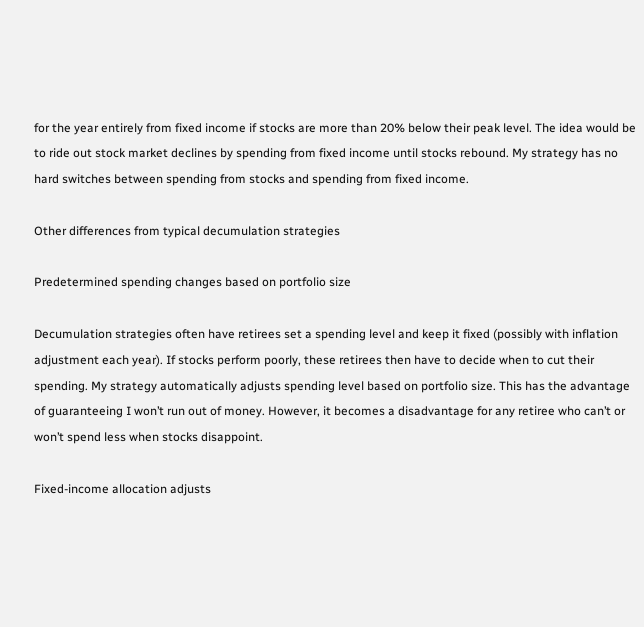for the year entirely from fixed income if stocks are more than 20% below their peak level. The idea would be to ride out stock market declines by spending from fixed income until stocks rebound. My strategy has no hard switches between spending from stocks and spending from fixed income.

Other differences from typical decumulation strategies

Predetermined spending changes based on portfolio size

Decumulation strategies often have retirees set a spending level and keep it fixed (possibly with inflation adjustment each year). If stocks perform poorly, these retirees then have to decide when to cut their spending. My strategy automatically adjusts spending level based on portfolio size. This has the advantage of guaranteeing I won’t run out of money. However, it becomes a disadvantage for any retiree who can’t or won’t spend less when stocks disappoint.

Fixed-income allocation adjusts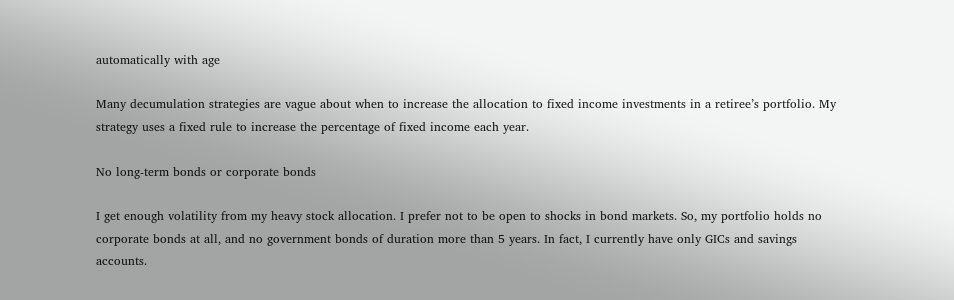automatically with age

Many decumulation strategies are vague about when to increase the allocation to fixed income investments in a retiree’s portfolio. My strategy uses a fixed rule to increase the percentage of fixed income each year.

No long-term bonds or corporate bonds

I get enough volatility from my heavy stock allocation. I prefer not to be open to shocks in bond markets. So, my portfolio holds no corporate bonds at all, and no government bonds of duration more than 5 years. In fact, I currently have only GICs and savings accounts.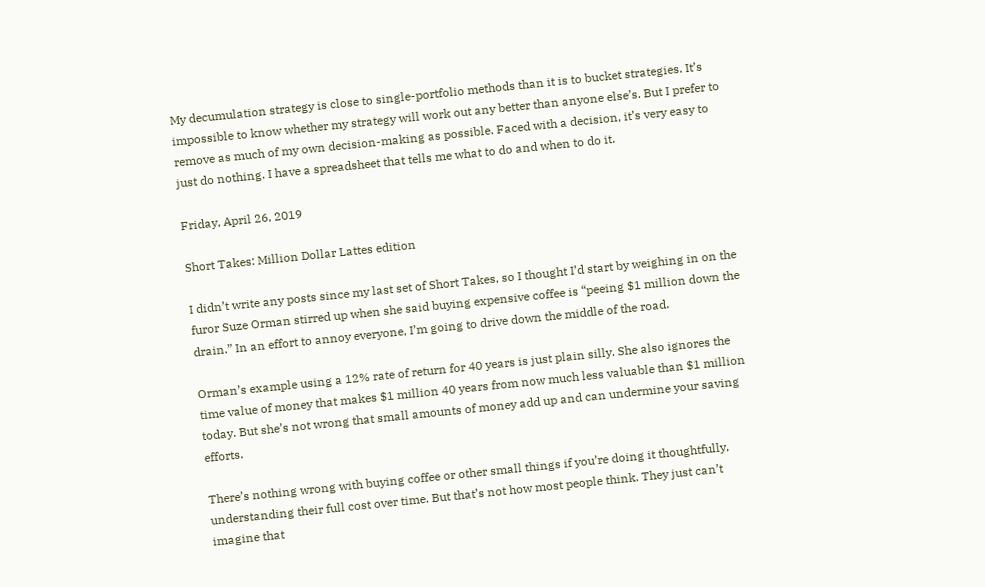My decumulation strategy is close to single-portfolio methods than it is to bucket strategies. It’s impossible to know whether my strategy will work out any better than anyone else’s. But I prefer to remove as much of my own decision-making as possible. Faced with a decision, it’s very easy to just do nothing. I have a spreadsheet that tells me what to do and when to do it.

Friday, April 26, 2019

Short Takes: Million Dollar Lattes edition

I didn’t write any posts since my last set of Short Takes, so I thought I’d start by weighing in on the furor Suze Orman stirred up when she said buying expensive coffee is “peeing $1 million down the drain.” In an effort to annoy everyone, I’m going to drive down the middle of the road.

Orman’s example using a 12% rate of return for 40 years is just plain silly. She also ignores the time value of money that makes $1 million 40 years from now much less valuable than $1 million today. But she’s not wrong that small amounts of money add up and can undermine your saving efforts.

There’s nothing wrong with buying coffee or other small things if you’re doing it thoughtfully, understanding their full cost over time. But that’s not how most people think. They just can’t imagine that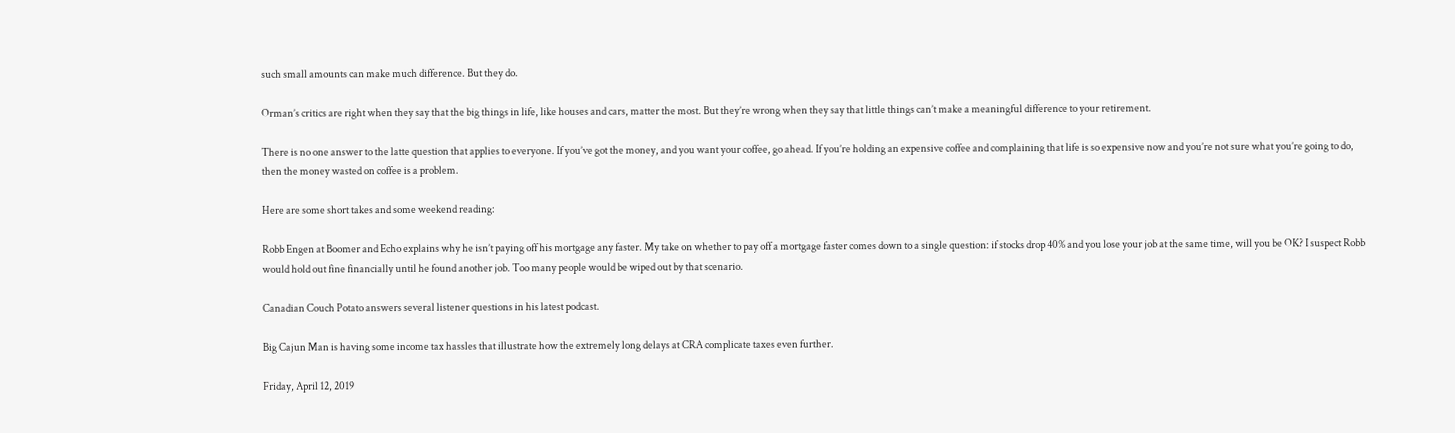such small amounts can make much difference. But they do.

Orman’s critics are right when they say that the big things in life, like houses and cars, matter the most. But they’re wrong when they say that little things can’t make a meaningful difference to your retirement.

There is no one answer to the latte question that applies to everyone. If you’ve got the money, and you want your coffee, go ahead. If you’re holding an expensive coffee and complaining that life is so expensive now and you’re not sure what you’re going to do, then the money wasted on coffee is a problem.

Here are some short takes and some weekend reading:

Robb Engen at Boomer and Echo explains why he isn’t paying off his mortgage any faster. My take on whether to pay off a mortgage faster comes down to a single question: if stocks drop 40% and you lose your job at the same time, will you be OK? I suspect Robb would hold out fine financially until he found another job. Too many people would be wiped out by that scenario.

Canadian Couch Potato answers several listener questions in his latest podcast.

Big Cajun Man is having some income tax hassles that illustrate how the extremely long delays at CRA complicate taxes even further.

Friday, April 12, 2019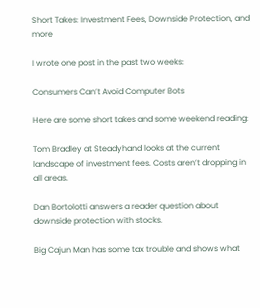Short Takes: Investment Fees, Downside Protection, and more

I wrote one post in the past two weeks:

Consumers Can’t Avoid Computer Bots

Here are some short takes and some weekend reading:

Tom Bradley at Steadyhand looks at the current landscape of investment fees. Costs aren’t dropping in all areas.

Dan Bortolotti answers a reader question about downside protection with stocks.

Big Cajun Man has some tax trouble and shows what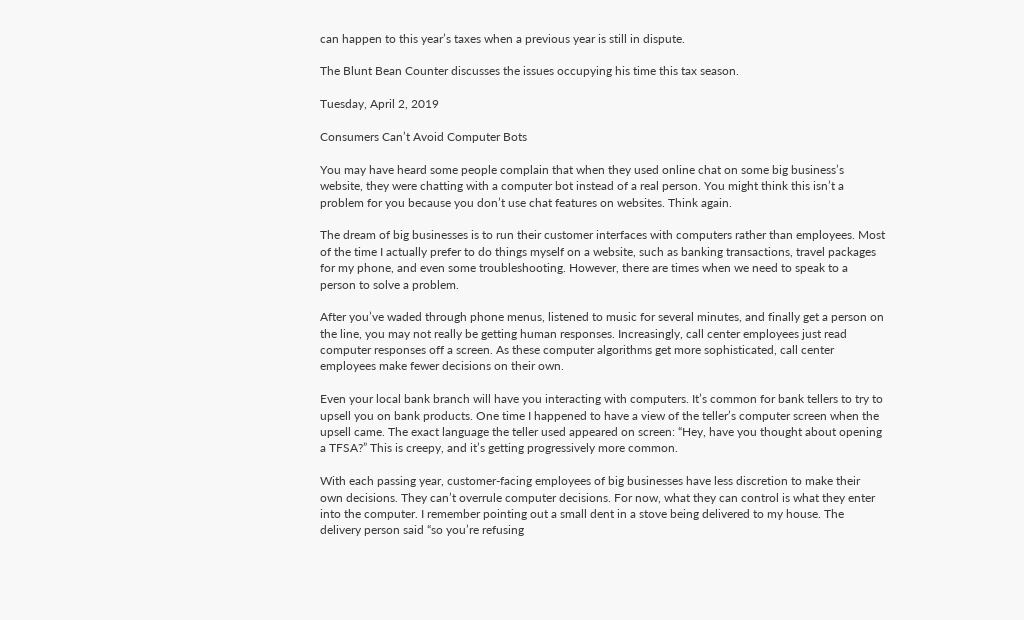can happen to this year’s taxes when a previous year is still in dispute.

The Blunt Bean Counter discusses the issues occupying his time this tax season.

Tuesday, April 2, 2019

Consumers Can’t Avoid Computer Bots

You may have heard some people complain that when they used online chat on some big business’s website, they were chatting with a computer bot instead of a real person. You might think this isn’t a problem for you because you don’t use chat features on websites. Think again.

The dream of big businesses is to run their customer interfaces with computers rather than employees. Most of the time I actually prefer to do things myself on a website, such as banking transactions, travel packages for my phone, and even some troubleshooting. However, there are times when we need to speak to a person to solve a problem.

After you’ve waded through phone menus, listened to music for several minutes, and finally get a person on the line, you may not really be getting human responses. Increasingly, call center employees just read computer responses off a screen. As these computer algorithms get more sophisticated, call center employees make fewer decisions on their own.

Even your local bank branch will have you interacting with computers. It’s common for bank tellers to try to upsell you on bank products. One time I happened to have a view of the teller’s computer screen when the upsell came. The exact language the teller used appeared on screen: “Hey, have you thought about opening a TFSA?” This is creepy, and it’s getting progressively more common.

With each passing year, customer-facing employees of big businesses have less discretion to make their own decisions. They can’t overrule computer decisions. For now, what they can control is what they enter into the computer. I remember pointing out a small dent in a stove being delivered to my house. The delivery person said “so you’re refusing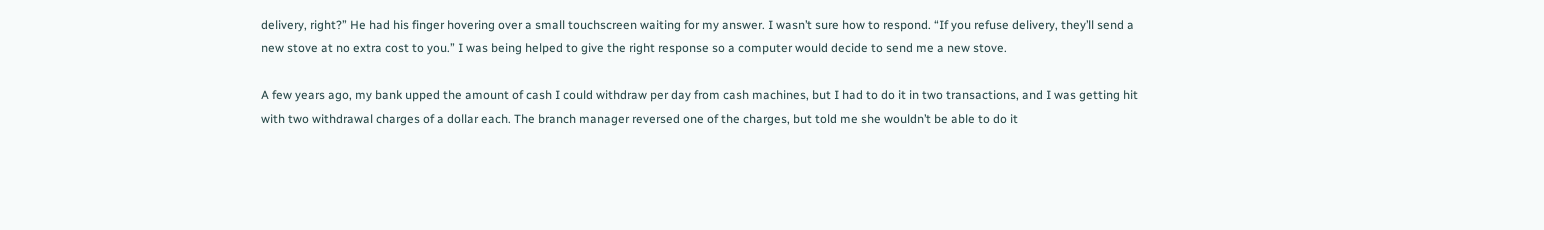delivery, right?” He had his finger hovering over a small touchscreen waiting for my answer. I wasn’t sure how to respond. “If you refuse delivery, they’ll send a new stove at no extra cost to you.” I was being helped to give the right response so a computer would decide to send me a new stove.

A few years ago, my bank upped the amount of cash I could withdraw per day from cash machines, but I had to do it in two transactions, and I was getting hit with two withdrawal charges of a dollar each. The branch manager reversed one of the charges, but told me she wouldn’t be able to do it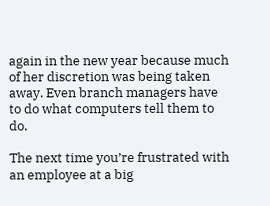again in the new year because much of her discretion was being taken away. Even branch managers have to do what computers tell them to do.

The next time you’re frustrated with an employee at a big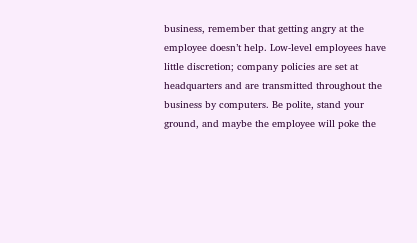business, remember that getting angry at the employee doesn’t help. Low-level employees have little discretion; company policies are set at headquarters and are transmitted throughout the business by computers. Be polite, stand your ground, and maybe the employee will poke the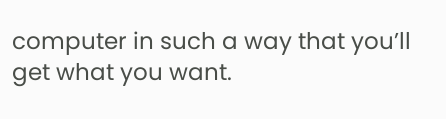computer in such a way that you’ll get what you want.